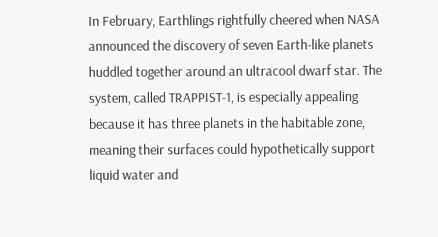In February, Earthlings rightfully cheered when NASA announced the discovery of seven Earth-like planets huddled together around an ultracool dwarf star. The system, called TRAPPIST-1, is especially appealing because it has three planets in the habitable zone, meaning their surfaces could hypothetically support liquid water and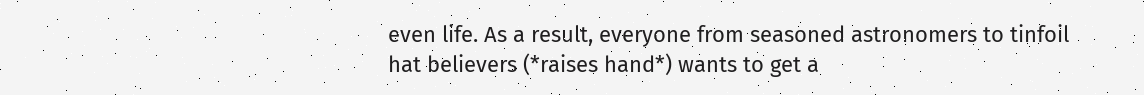even life. As a result, everyone from seasoned astronomers to tinfoil hat believers (*raises hand*) wants to get a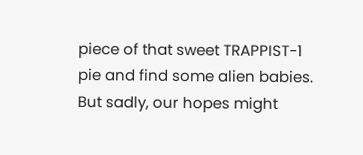piece of that sweet TRAPPIST-1 pie and find some alien babies. But sadly, our hopes might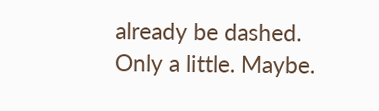already be dashed. Only a little. Maybe.